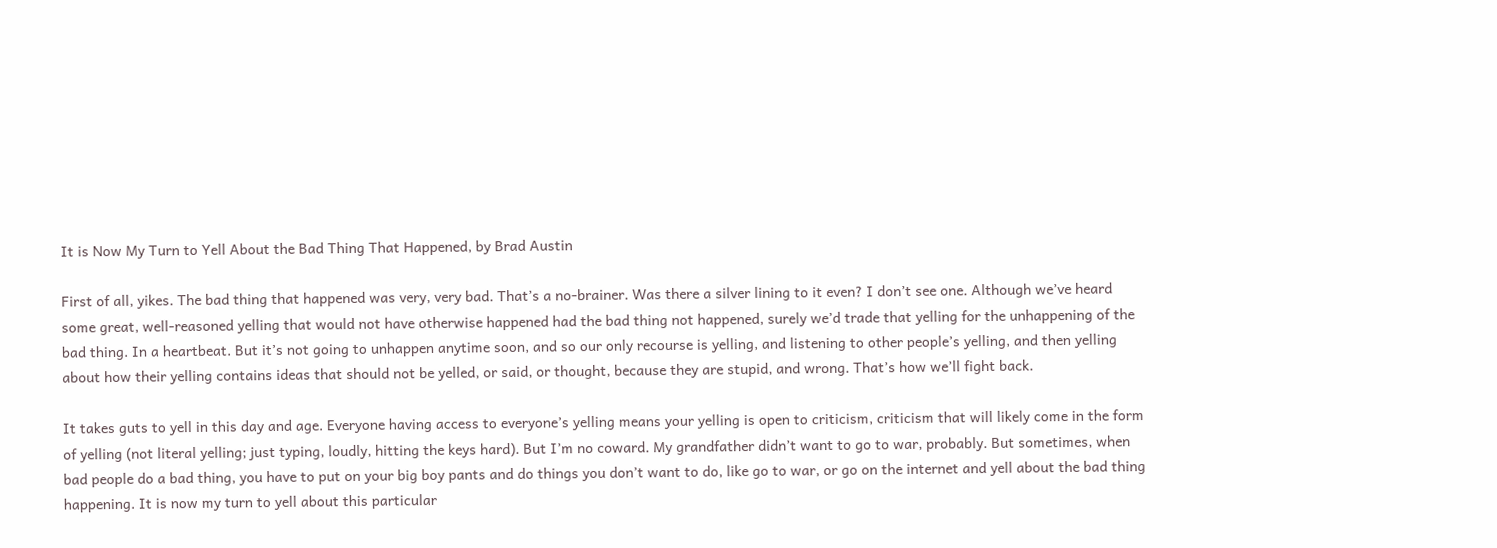It is Now My Turn to Yell About the Bad Thing That Happened, by Brad Austin

First of all, yikes. The bad thing that happened was very, very bad. That’s a no-brainer. Was there a silver lining to it even? I don’t see one. Although we’ve heard some great, well-reasoned yelling that would not have otherwise happened had the bad thing not happened, surely we’d trade that yelling for the unhappening of the bad thing. In a heartbeat. But it’s not going to unhappen anytime soon, and so our only recourse is yelling, and listening to other people’s yelling, and then yelling about how their yelling contains ideas that should not be yelled, or said, or thought, because they are stupid, and wrong. That’s how we’ll fight back.

It takes guts to yell in this day and age. Everyone having access to everyone’s yelling means your yelling is open to criticism, criticism that will likely come in the form of yelling (not literal yelling; just typing, loudly, hitting the keys hard). But I’m no coward. My grandfather didn’t want to go to war, probably. But sometimes, when bad people do a bad thing, you have to put on your big boy pants and do things you don’t want to do, like go to war, or go on the internet and yell about the bad thing happening. It is now my turn to yell about this particular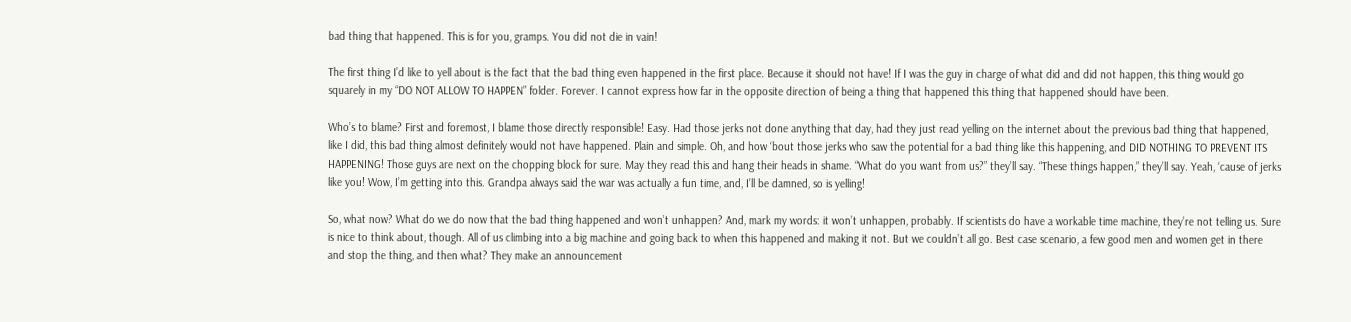bad thing that happened. This is for you, gramps. You did not die in vain!

The first thing I’d like to yell about is the fact that the bad thing even happened in the first place. Because it should not have! If I was the guy in charge of what did and did not happen, this thing would go squarely in my “DO NOT ALLOW TO HAPPEN” folder. Forever. I cannot express how far in the opposite direction of being a thing that happened this thing that happened should have been.

Who’s to blame? First and foremost, I blame those directly responsible! Easy. Had those jerks not done anything that day, had they just read yelling on the internet about the previous bad thing that happened, like I did, this bad thing almost definitely would not have happened. Plain and simple. Oh, and how ‘bout those jerks who saw the potential for a bad thing like this happening, and DID NOTHING TO PREVENT ITS HAPPENING! Those guys are next on the chopping block for sure. May they read this and hang their heads in shame. “What do you want from us?” they’ll say. “These things happen,” they’ll say. Yeah, ‘cause of jerks like you! Wow, I’m getting into this. Grandpa always said the war was actually a fun time, and, I’ll be damned, so is yelling!

So, what now? What do we do now that the bad thing happened and won’t unhappen? And, mark my words: it won’t unhappen, probably. If scientists do have a workable time machine, they’re not telling us. Sure is nice to think about, though. All of us climbing into a big machine and going back to when this happened and making it not. But we couldn’t all go. Best case scenario, a few good men and women get in there and stop the thing, and then what? They make an announcement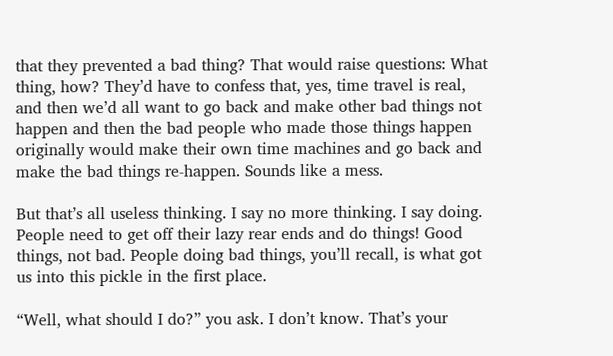that they prevented a bad thing? That would raise questions: What thing, how? They’d have to confess that, yes, time travel is real, and then we’d all want to go back and make other bad things not happen and then the bad people who made those things happen originally would make their own time machines and go back and make the bad things re-happen. Sounds like a mess.

But that’s all useless thinking. I say no more thinking. I say doing. People need to get off their lazy rear ends and do things! Good things, not bad. People doing bad things, you’ll recall, is what got us into this pickle in the first place.

“Well, what should I do?” you ask. I don’t know. That’s your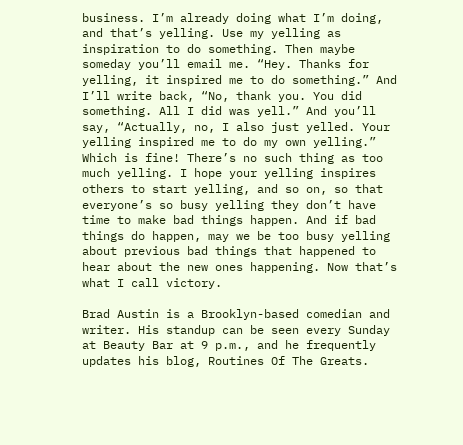business. I’m already doing what I’m doing, and that’s yelling. Use my yelling as inspiration to do something. Then maybe someday you’ll email me. “Hey. Thanks for yelling, it inspired me to do something.” And I’ll write back, “No, thank you. You did something. All I did was yell.” And you’ll say, “Actually, no, I also just yelled. Your yelling inspired me to do my own yelling.” Which is fine! There’s no such thing as too much yelling. I hope your yelling inspires others to start yelling, and so on, so that everyone’s so busy yelling they don’t have time to make bad things happen. And if bad things do happen, may we be too busy yelling about previous bad things that happened to hear about the new ones happening. Now that’s what I call victory.

Brad Austin is a Brooklyn-based comedian and writer. His standup can be seen every Sunday at Beauty Bar at 9 p.m., and he frequently updates his blog, Routines Of The Greats.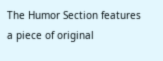The Humor Section features a piece of original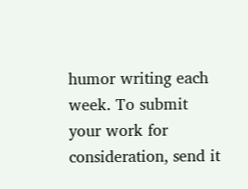humor writing each week. To submit your work for consideration, send it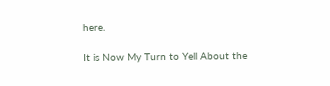here.

It is Now My Turn to Yell About the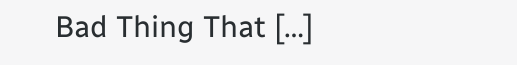Bad Thing That […]